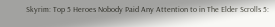Skyrim: Top 5 Heroes Nobody Paid Any Attention to in The Elder Scrolls 5: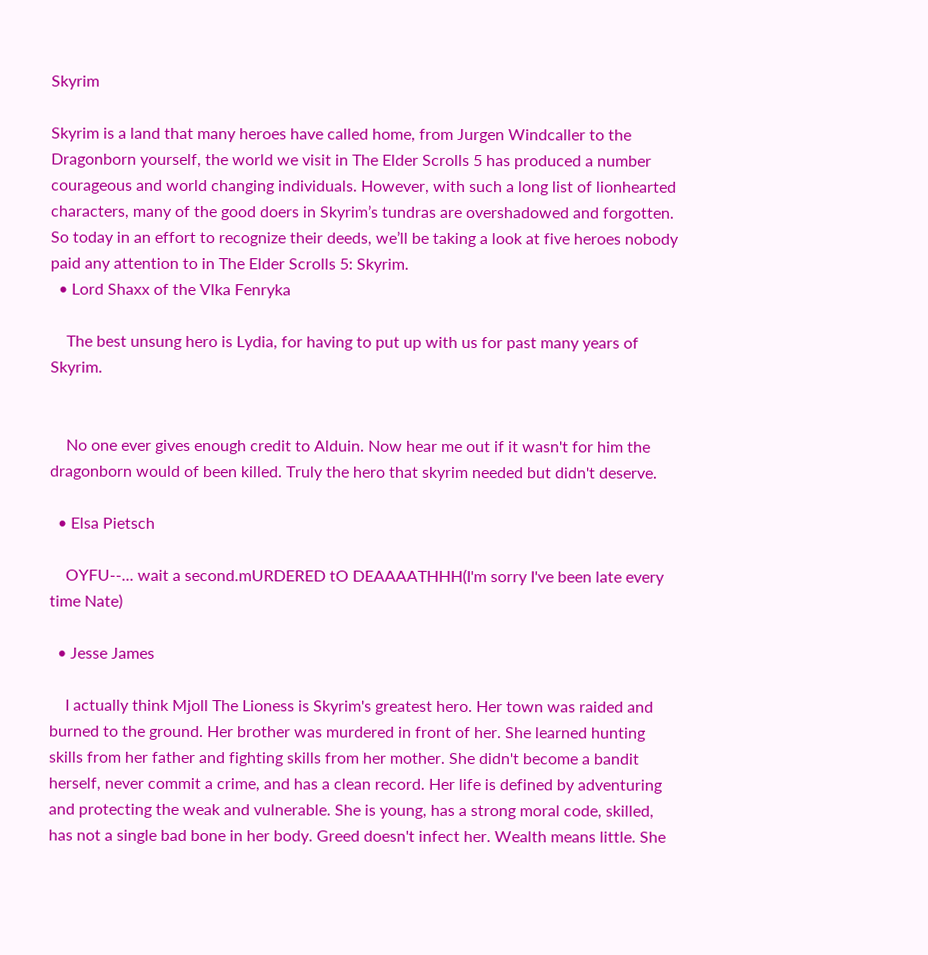Skyrim

Skyrim is a land that many heroes have called home, from Jurgen Windcaller to the Dragonborn yourself, the world we visit in The Elder Scrolls 5 has produced a number courageous and world changing individuals. However, with such a long list of lionhearted characters, many of the good doers in Skyrim’s tundras are overshadowed and forgotten. So today in an effort to recognize their deeds, we’ll be taking a look at five heroes nobody paid any attention to in The Elder Scrolls 5: Skyrim.
  • Lord Shaxx of the Vlka Fenryka

    The best unsung hero is Lydia, for having to put up with us for past many years of Skyrim.


    No one ever gives enough credit to Alduin. Now hear me out if it wasn't for him the dragonborn would of been killed. Truly the hero that skyrim needed but didn't deserve.

  • Elsa Pietsch

    OYFU--... wait a second.mURDERED tO DEAAAATHHH(I'm sorry I've been late every time Nate)

  • Jesse James

    I actually think Mjoll The Lioness is Skyrim's greatest hero. Her town was raided and burned to the ground. Her brother was murdered in front of her. She learned hunting skills from her father and fighting skills from her mother. She didn't become a bandit herself, never commit a crime, and has a clean record. Her life is defined by adventuring and protecting the weak and vulnerable. She is young, has a strong moral code, skilled, has not a single bad bone in her body. Greed doesn't infect her. Wealth means little. She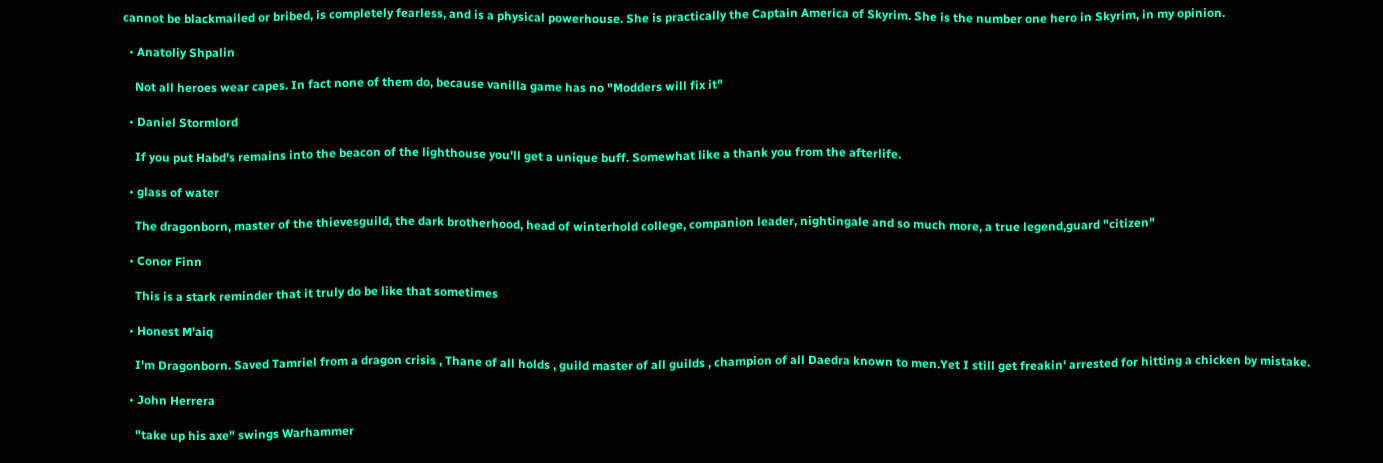cannot be blackmailed or bribed, is completely fearless, and is a physical powerhouse. She is practically the Captain America of Skyrim. She is the number one hero in Skyrim, in my opinion.

  • Anatoliy Shpalin

    Not all heroes wear capes. In fact none of them do, because vanilla game has no "Modders will fix it"

  • Daniel Stormlord

    If you put Habd's remains into the beacon of the lighthouse you'll get a unique buff. Somewhat like a thank you from the afterlife.

  • glass of water

    The dragonborn, master of the thievesguild, the dark brotherhood, head of winterhold college, companion leader, nightingale and so much more, a true legend,guard "citizen"

  • Conor Finn

    This is a stark reminder that it truly do be like that sometimes

  • Honest M'aiq

    I'm Dragonborn. Saved Tamriel from a dragon crisis , Thane of all holds , guild master of all guilds , champion of all Daedra known to men.Yet I still get freakin' arrested for hitting a chicken by mistake.

  • John Herrera

    "take up his axe" swings Warhammer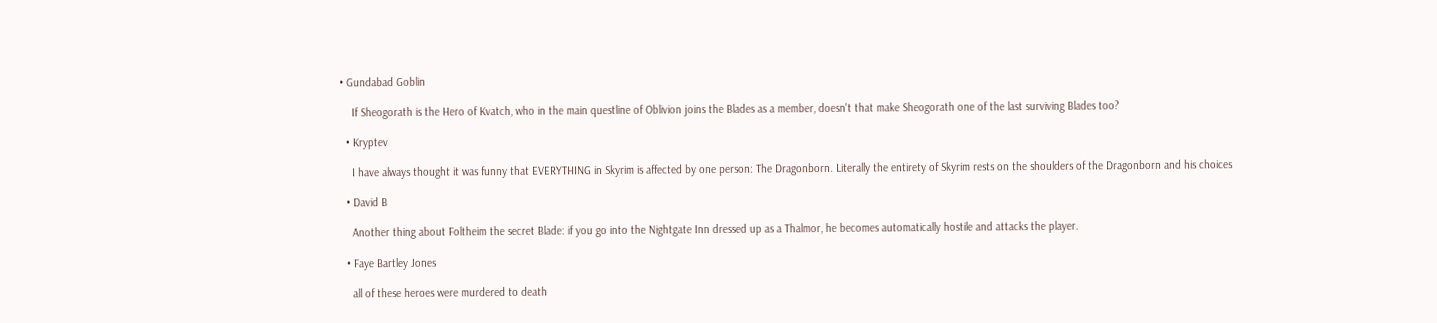• Gundabad Goblin

    If Sheogorath is the Hero of Kvatch, who in the main questline of Oblivion joins the Blades as a member, doesn't that make Sheogorath one of the last surviving Blades too?

  • Kryptev

    I have always thought it was funny that EVERYTHING in Skyrim is affected by one person: The Dragonborn. Literally the entirety of Skyrim rests on the shoulders of the Dragonborn and his choices

  • David B

    Another thing about Foltheim the secret Blade: if you go into the Nightgate Inn dressed up as a Thalmor, he becomes automatically hostile and attacks the player.

  • Faye Bartley Jones

    all of these heroes were murdered to death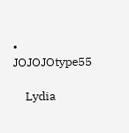• JOJOJOtype55

    Lydia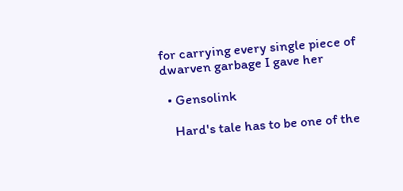for carrying every single piece of dwarven garbage I gave her

  • Gensolink

    Hard's tale has to be one of the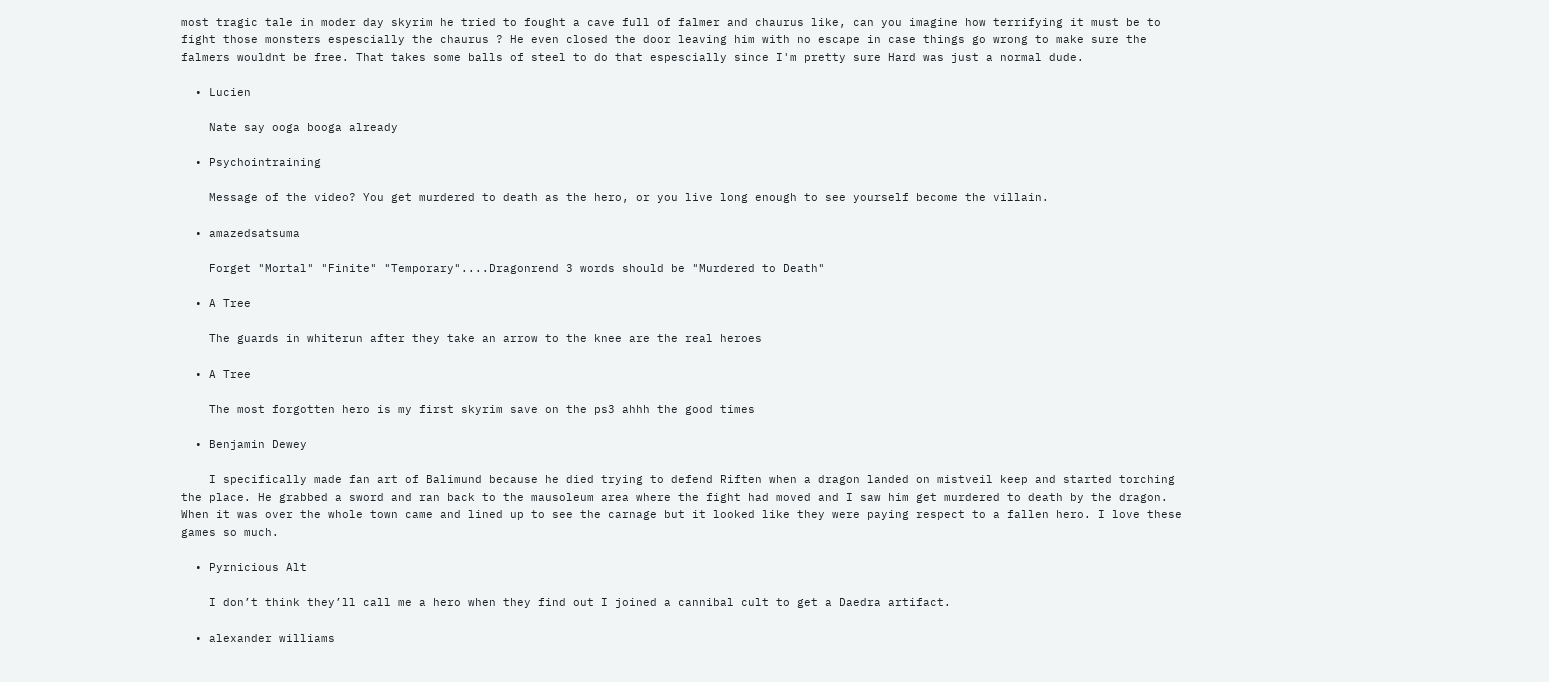most tragic tale in moder day skyrim he tried to fought a cave full of falmer and chaurus like, can you imagine how terrifying it must be to fight those monsters espescially the chaurus ? He even closed the door leaving him with no escape in case things go wrong to make sure the falmers wouldnt be free. That takes some balls of steel to do that espescially since I'm pretty sure Hard was just a normal dude.

  • Lucien

    Nate say ooga booga already

  • Psychointraining

    Message of the video? You get murdered to death as the hero, or you live long enough to see yourself become the villain.

  • amazedsatsuma

    Forget "Mortal" "Finite" "Temporary"....Dragonrend 3 words should be "Murdered to Death"

  • A Tree

    The guards in whiterun after they take an arrow to the knee are the real heroes

  • A Tree

    The most forgotten hero is my first skyrim save on the ps3 ahhh the good times

  • Benjamin Dewey

    I specifically made fan art of Balimund because he died trying to defend Riften when a dragon landed on mistveil keep and started torching the place. He grabbed a sword and ran back to the mausoleum area where the fight had moved and I saw him get murdered to death by the dragon. When it was over the whole town came and lined up to see the carnage but it looked like they were paying respect to a fallen hero. I love these games so much.

  • Pyrnicious Alt

    I don’t think they’ll call me a hero when they find out I joined a cannibal cult to get a Daedra artifact.

  • alexander williams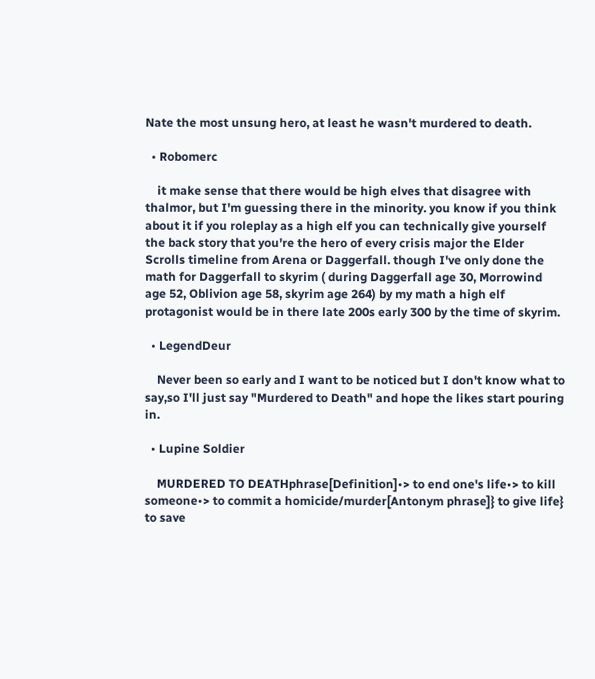Nate the most unsung hero, at least he wasn't murdered to death.

  • Robomerc

    it make sense that there would be high elves that disagree with thalmor, but I'm guessing there in the minority. you know if you think about it if you roleplay as a high elf you can technically give yourself the back story that you're the hero of every crisis major the Elder Scrolls timeline from Arena or Daggerfall. though I've only done the math for Daggerfall to skyrim ( during Daggerfall age 30, Morrowind age 52, Oblivion age 58, skyrim age 264) by my math a high elf protagonist would be in there late 200s early 300 by the time of skyrim.

  • LegendDeur

    Never been so early and I want to be noticed but I don't know what to say,so I'll just say "Murdered to Death" and hope the likes start pouring in.

  • Lupine Soldier

    MURDERED TO DEATHphrase[Definition]•> to end one's life•> to kill someone•> to commit a homicide/murder[Antonym phrase]} to give life} to save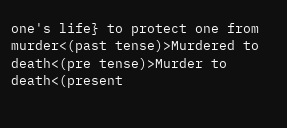one's life} to protect one from murder<(past tense)>Murdered to death<(pre tense)>Murder to death<(present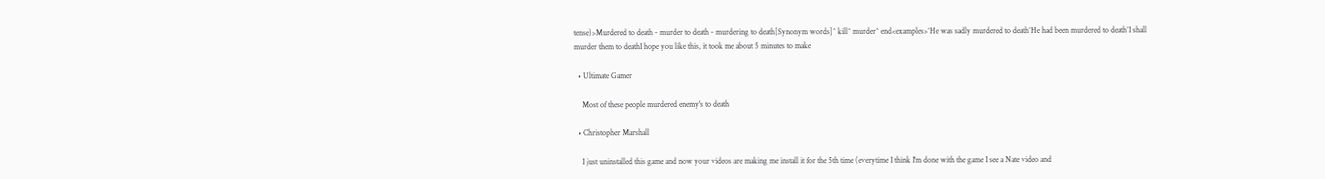tense)>Murdered to death - murder to death - murdering to death[Synonym words]^ kill^ murder^ end<examples>°He was sadly murdered to death°He had been murdered to death°I shall murder them to deathI hope you like this, it took me about 5 minutes to make

  • Ultimate Gamer

    Most of these people murdered enemy's to death

  • Christopher Marshall

    I just uninstalled this game and now your videos are making me install it for the 5th time (everytime I think I'm done with the game I see a Nate video and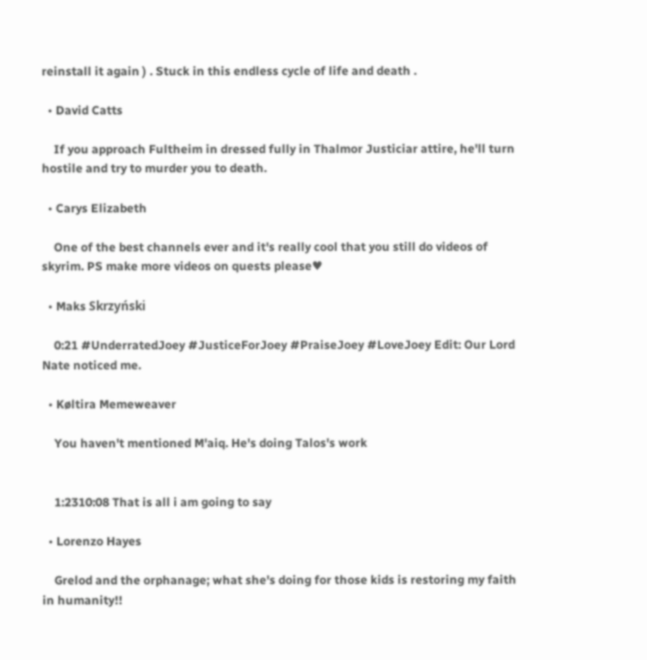reinstall it again ) . Stuck in this endless cycle of life and death .

  • David Catts

    If you approach Fultheim in dressed fully in Thalmor Justiciar attire, he'll turn hostile and try to murder you to death.

  • Carys Elizabeth

    One of the best channels ever and it's really cool that you still do videos of skyrim. PS make more videos on quests please♥

  • Maks Skrzyński

    0:21 #UnderratedJoey #JusticeForJoey #PraiseJoey #LoveJoey Edit: Our Lord Nate noticed me.

  • Køltira Memeweaver

    You haven't mentioned M'aiq. He's doing Talos's work


    1:2310:08 That is all i am going to say

  • Lorenzo Hayes

    Grelod and the orphanage; what she's doing for those kids is restoring my faith in humanity!!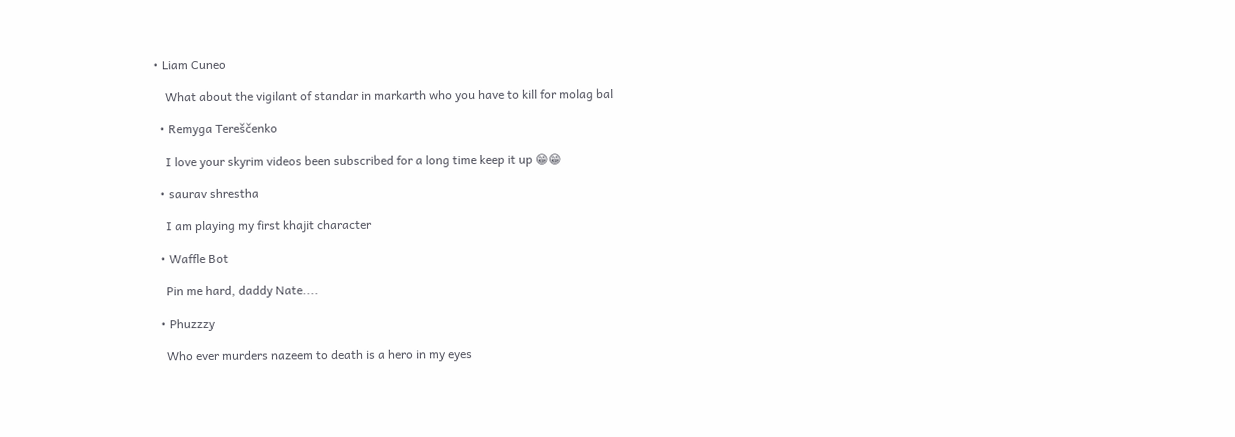• Liam Cuneo

    What about the vigilant of standar in markarth who you have to kill for molag bal

  • Remyga Tereščenko

    I love your skyrim videos been subscribed for a long time keep it up 😁😁

  • saurav shrestha

    I am playing my first khajit character

  • Waffle Bot

    Pin me hard, daddy Nate....

  • Phuzzzy

    Who ever murders nazeem to death is a hero in my eyes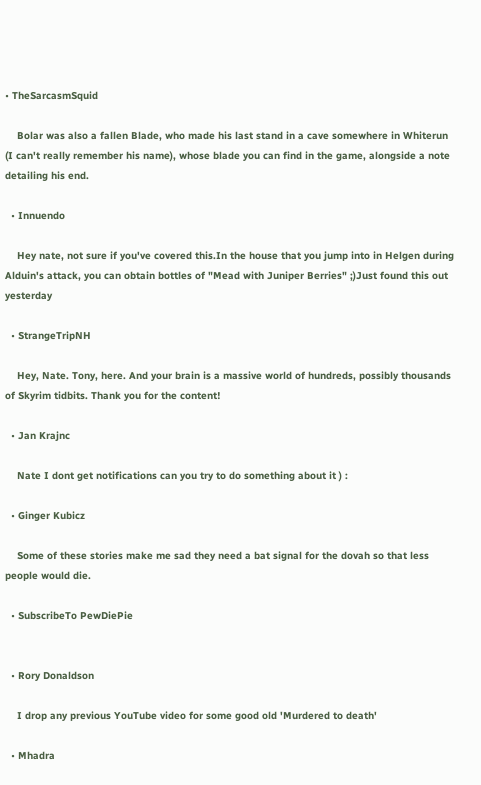• TheSarcasmSquid

    Bolar was also a fallen Blade, who made his last stand in a cave somewhere in Whiterun (I can't really remember his name), whose blade you can find in the game, alongside a note detailing his end.

  • Innuendo

    Hey nate, not sure if you've covered this.In the house that you jump into in Helgen during Alduin's attack, you can obtain bottles of "Mead with Juniper Berries" ;)Just found this out yesterday

  • StrangeTripNH

    Hey, Nate. Tony, here. And your brain is a massive world of hundreds, possibly thousands of Skyrim tidbits. Thank you for the content!

  • Jan Krajnc

    Nate I dont get notifications can you try to do something about it ) :

  • Ginger Kubicz

    Some of these stories make me sad they need a bat signal for the dovah so that less people would die.

  • SubscribeTo PewDiePie


  • Rory Donaldson

    I drop any previous YouTube video for some good old 'Murdered to death'

  • Mhadra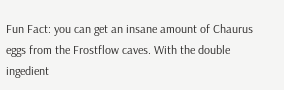Fun Fact: you can get an insane amount of Chaurus eggs from the Frostflow caves. With the double ingedient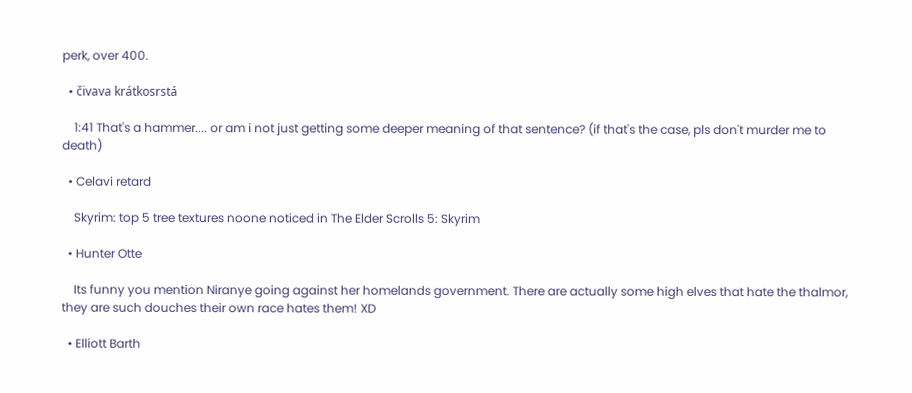perk, over 400.

  • čivava krátkosrstá

    1:41 That's a hammer.... or am i not just getting some deeper meaning of that sentence? (if that's the case, pls don't murder me to death)

  • Celavi retard

    Skyrim: top 5 tree textures noone noticed in The Elder Scrolls 5: Skyrim

  • Hunter Otte

    Its funny you mention Niranye going against her homelands government. There are actually some high elves that hate the thalmor, they are such douches their own race hates them! XD

  • Elliott Barth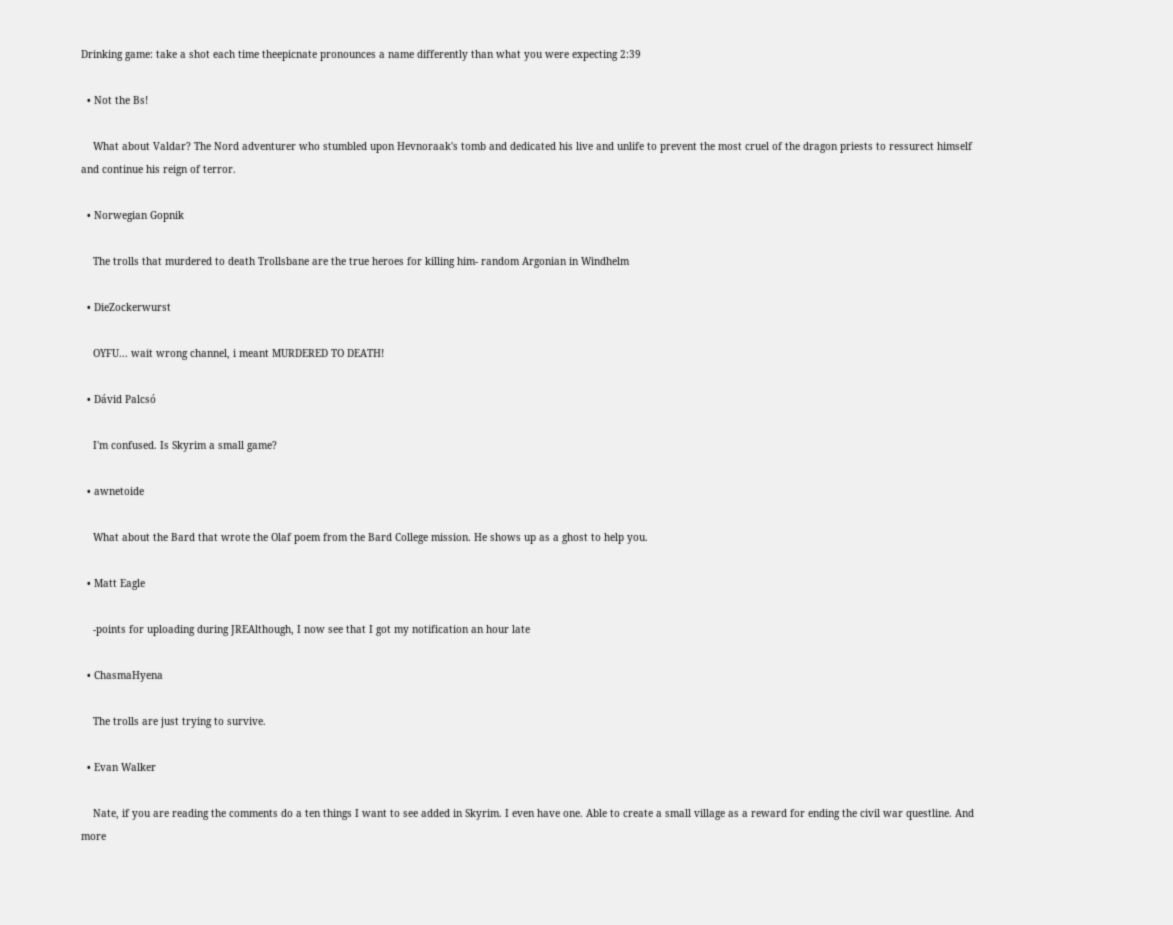Drinking game: take a shot each time theepicnate pronounces a name differently than what you were expecting 2:39

  • Not the Bs!

    What about Valdar? The Nord adventurer who stumbled upon Hevnoraak's tomb and dedicated his live and unlife to prevent the most cruel of the dragon priests to ressurect himself and continue his reign of terror.

  • Norwegian Gopnik

    The trolls that murdered to death Trollsbane are the true heroes for killing him- random Argonian in Windhelm

  • DieZockerwurst

    OYFU... wait wrong channel, i meant MURDERED TO DEATH!

  • Dávid Palcsó

    I'm confused. Is Skyrim a small game?

  • awnetoide

    What about the Bard that wrote the Olaf poem from the Bard College mission. He shows up as a ghost to help you.

  • Matt Eagle

    -points for uploading during JREAlthough, I now see that I got my notification an hour late

  • ChasmaHyena

    The trolls are just trying to survive.

  • Evan Walker

    Nate, if you are reading the comments do a ten things I want to see added in Skyrim. I even have one. Able to create a small village as a reward for ending the civil war questline. And more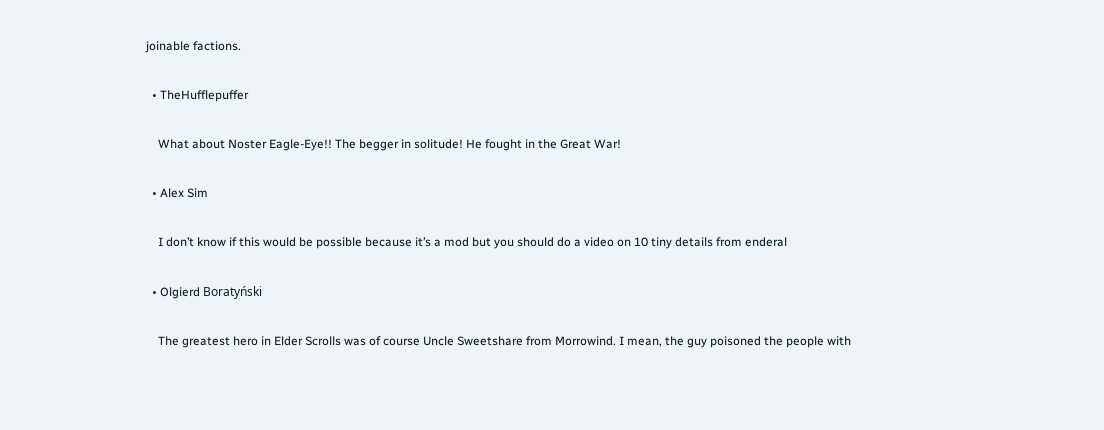joinable factions.

  • TheHufflepuffer

    What about Noster Eagle-Eye!! The begger in solitude! He fought in the Great War!

  • Alex Sim

    I don’t know if this would be possible because it’s a mod but you should do a video on 10 tiny details from enderal

  • Olgierd Boratyński

    The greatest hero in Elder Scrolls was of course Uncle Sweetshare from Morrowind. I mean, the guy poisoned the people with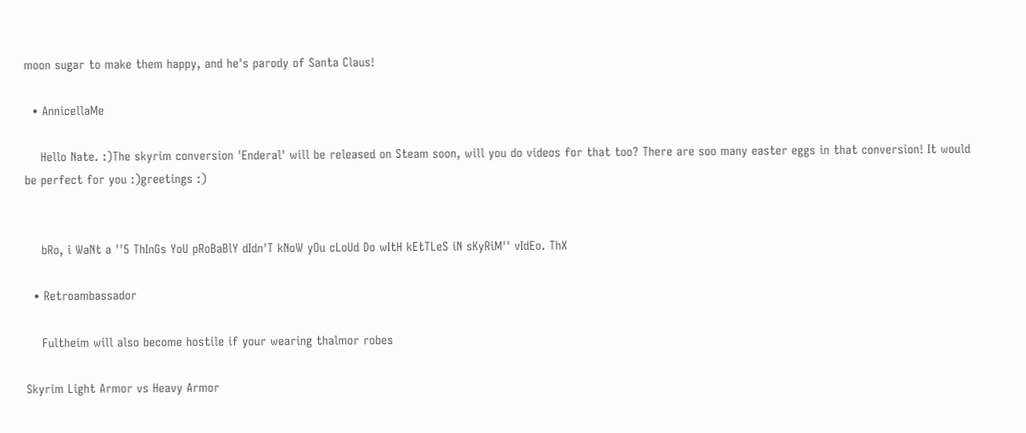moon sugar to make them happy, and he's parody of Santa Claus!

  • AnnicellaMe

    Hello Nate. :)The skyrim conversion 'Enderal' will be released on Steam soon, will you do videos for that too? There are soo many easter eggs in that conversion! It would be perfect for you :)greetings :)


    bRo, i WaNt a ''5 ThInGs YoU pRoBaBlY dIdn'T kNoW yOu cLoUd Do wItH kEtTLeS iN sKyRiM'' vIdEo. ThX

  • Retroambassador

    Fultheim will also become hostile if your wearing thalmor robes

Skyrim Light Armor vs Heavy Armor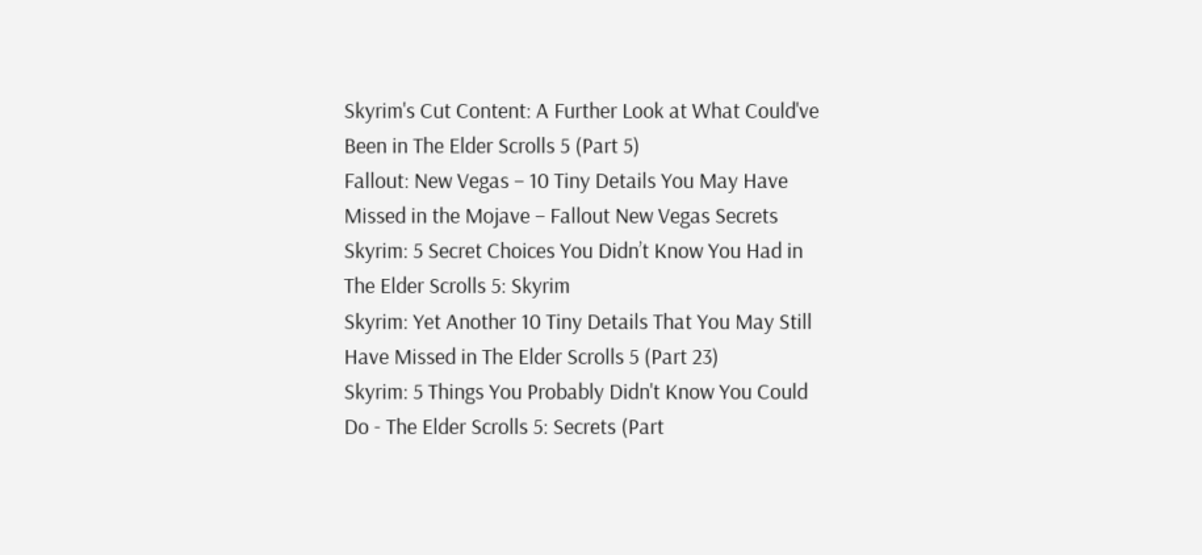Skyrim's Cut Content: A Further Look at What Could've Been in The Elder Scrolls 5 (Part 5)
Fallout: New Vegas – 10 Tiny Details You May Have Missed in the Mojave – Fallout New Vegas Secrets
Skyrim: 5 Secret Choices You Didn’t Know You Had in The Elder Scrolls 5: Skyrim
Skyrim: Yet Another 10 Tiny Details That You May Still Have Missed in The Elder Scrolls 5 (Part 23)
Skyrim: 5 Things You Probably Didn't Know You Could Do - The Elder Scrolls 5: Secrets (Part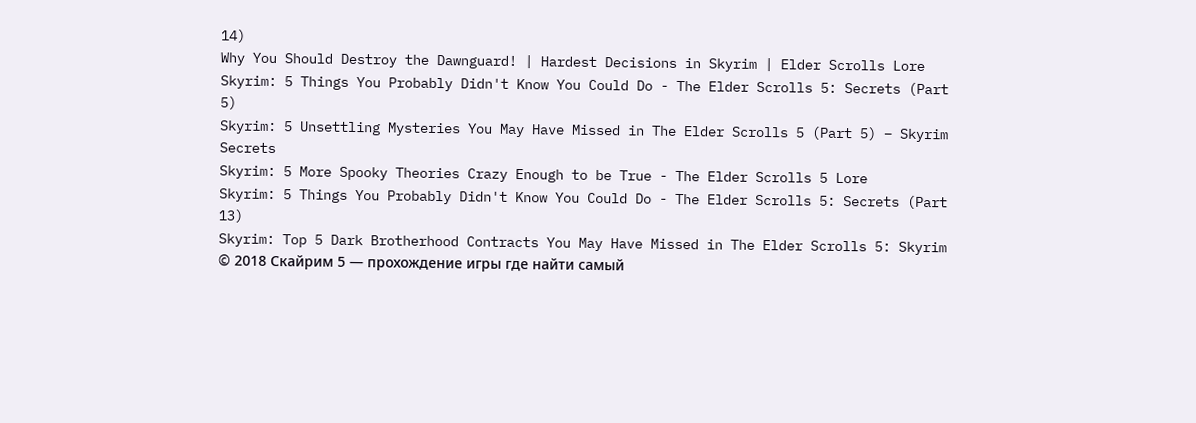14)
Why You Should Destroy the Dawnguard! | Hardest Decisions in Skyrim | Elder Scrolls Lore
Skyrim: 5 Things You Probably Didn't Know You Could Do - The Elder Scrolls 5: Secrets (Part 5)
Skyrim: 5 Unsettling Mysteries You May Have Missed in The Elder Scrolls 5 (Part 5) – Skyrim Secrets
Skyrim: 5 More Spooky Theories Crazy Enough to be True - The Elder Scrolls 5 Lore
Skyrim: 5 Things You Probably Didn't Know You Could Do - The Elder Scrolls 5: Secrets (Part 13)
Skyrim: Top 5 Dark Brotherhood Contracts You May Have Missed in The Elder Scrolls 5: Skyrim
© 2018 Скайрим 5 — прохождение игры где найти самый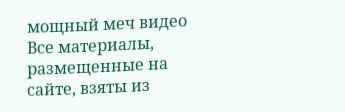мощный меч видео
Все материалы, размещенные на сайте, взяты из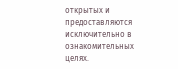открытых и предоставляются исключительно в ознакомительных целях.